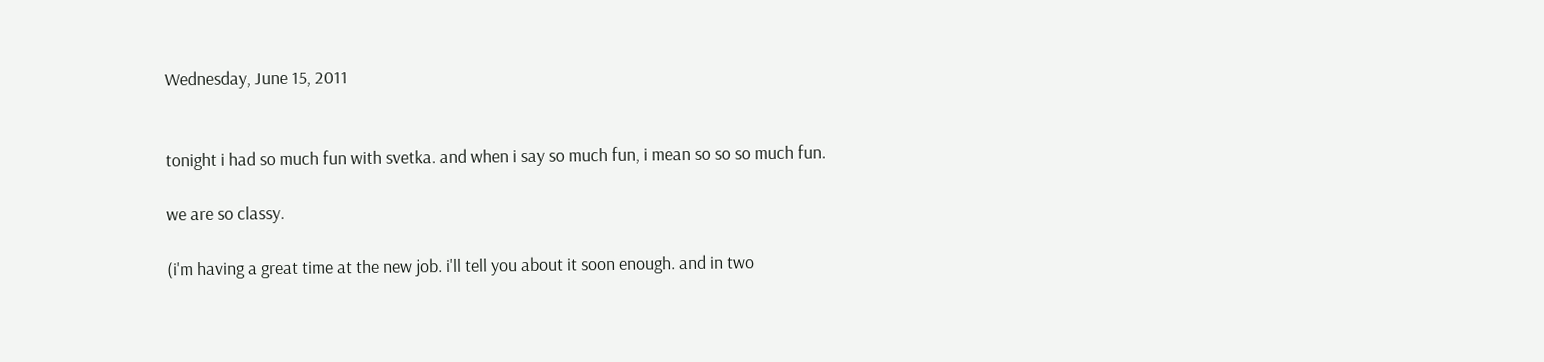Wednesday, June 15, 2011


tonight i had so much fun with svetka. and when i say so much fun, i mean so so so much fun.

we are so classy.

(i'm having a great time at the new job. i'll tell you about it soon enough. and in two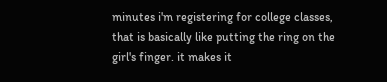minutes i'm registering for college classes, that is basically like putting the ring on the girl's finger. it makes it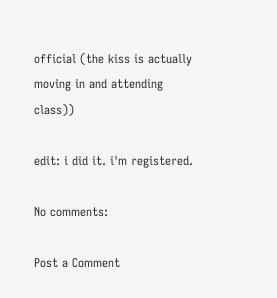official (the kiss is actually moving in and attending class))

edit: i did it. i'm registered.

No comments:

Post a Comment